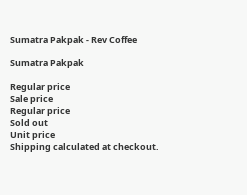Sumatra Pakpak - Rev Coffee

Sumatra Pakpak

Regular price
Sale price
Regular price
Sold out
Unit price
Shipping calculated at checkout.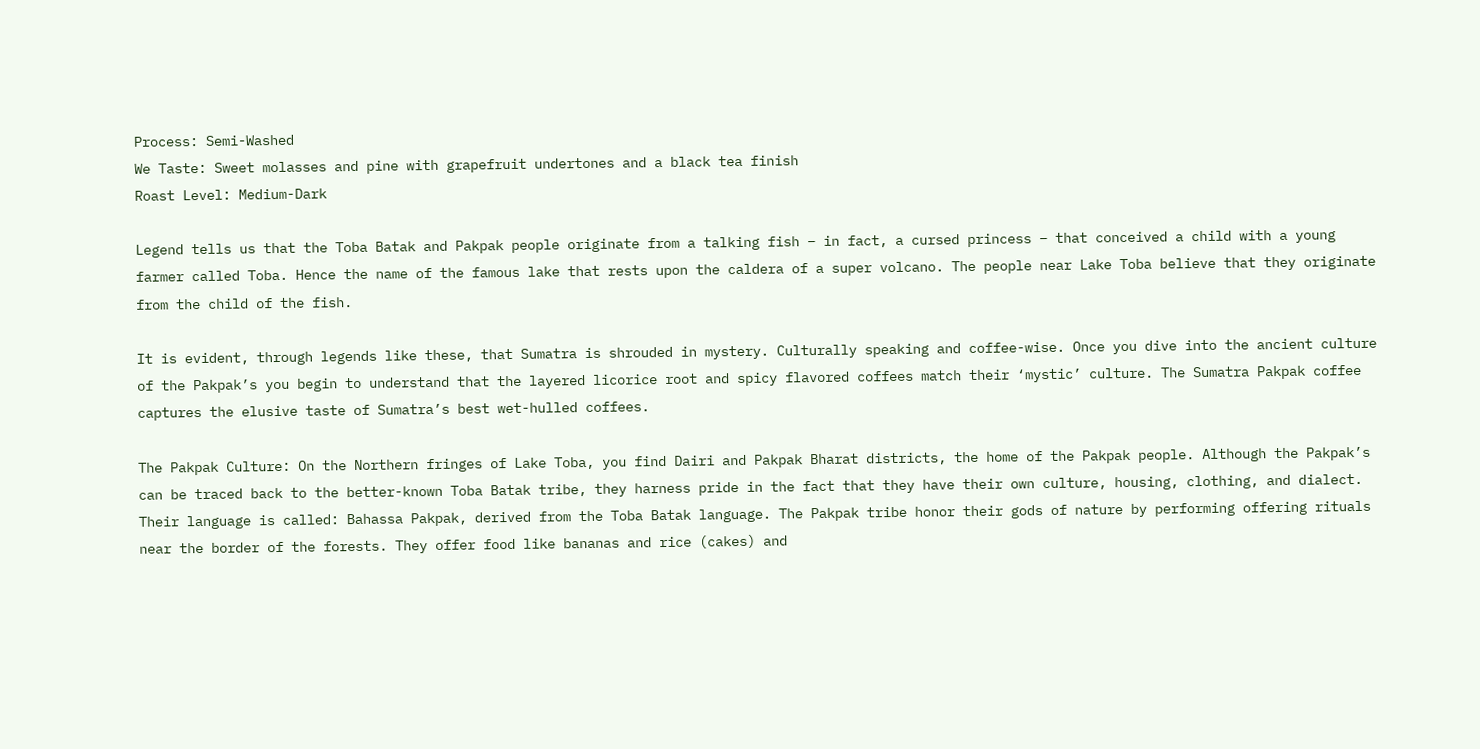Process: Semi-Washed
We Taste: Sweet molasses and pine with grapefruit undertones and a black tea finish
Roast Level: Medium-Dark

Legend tells us that the Toba Batak and Pakpak people originate from a talking fish – in fact, a cursed princess – that conceived a child with a young farmer called Toba. Hence the name of the famous lake that rests upon the caldera of a super volcano. The people near Lake Toba believe that they originate from the child of the fish.

It is evident, through legends like these, that Sumatra is shrouded in mystery. Culturally speaking and coffee-wise. Once you dive into the ancient culture of the Pakpak’s you begin to understand that the layered licorice root and spicy flavored coffees match their ‘mystic’ culture. The Sumatra Pakpak coffee captures the elusive taste of Sumatra’s best wet-hulled coffees.

The Pakpak Culture: On the Northern fringes of Lake Toba, you find Dairi and Pakpak Bharat districts, the home of the Pakpak people. Although the Pakpak’s can be traced back to the better-known Toba Batak tribe, they harness pride in the fact that they have their own culture, housing, clothing, and dialect. Their language is called: Bahassa Pakpak, derived from the Toba Batak language. The Pakpak tribe honor their gods of nature by performing offering rituals near the border of the forests. They offer food like bananas and rice (cakes) and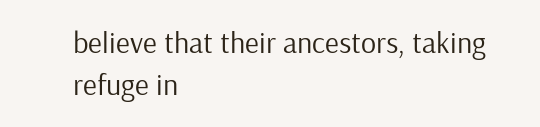believe that their ancestors, taking refuge in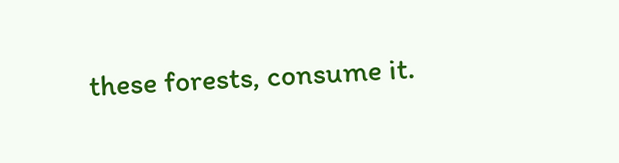these forests, consume it.